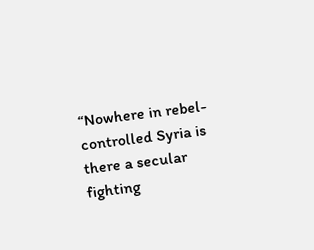“Nowhere in rebel-controlled Syria is there a secular fighting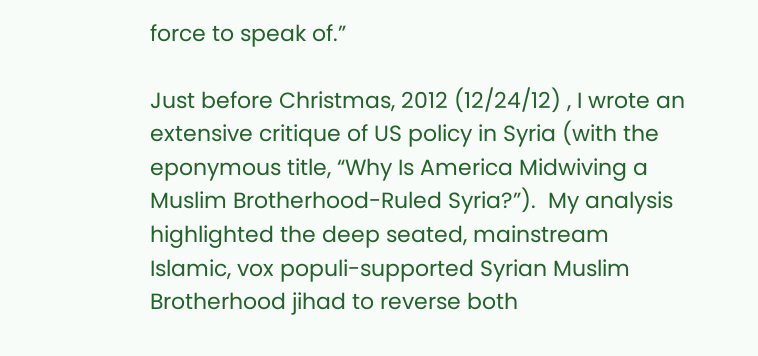force to speak of.”

Just before Christmas, 2012 (12/24/12) , I wrote an extensive critique of US policy in Syria (with the eponymous title, “Why Is America Midwiving a Muslim Brotherhood-Ruled Syria?”).  My analysis highlighted the deep seated, mainstream Islamic, vox populi-supported Syrian Muslim Brotherhood jihad to reverse both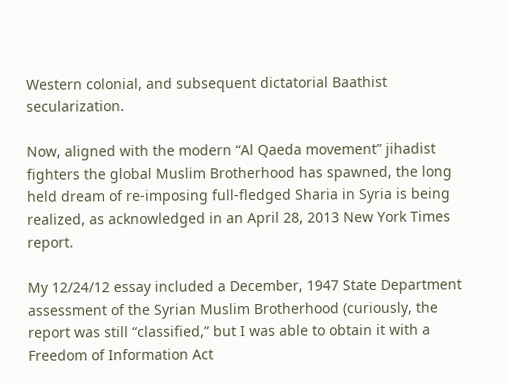Western colonial, and subsequent dictatorial Baathist secularization.

Now, aligned with the modern “Al Qaeda movement” jihadist fighters the global Muslim Brotherhood has spawned, the long held dream of re-imposing full-fledged Sharia in Syria is being realized, as acknowledged in an April 28, 2013 New York Times report.

My 12/24/12 essay included a December, 1947 State Department assessment of the Syrian Muslim Brotherhood (curiously, the report was still “classified,” but I was able to obtain it with a Freedom of Information Act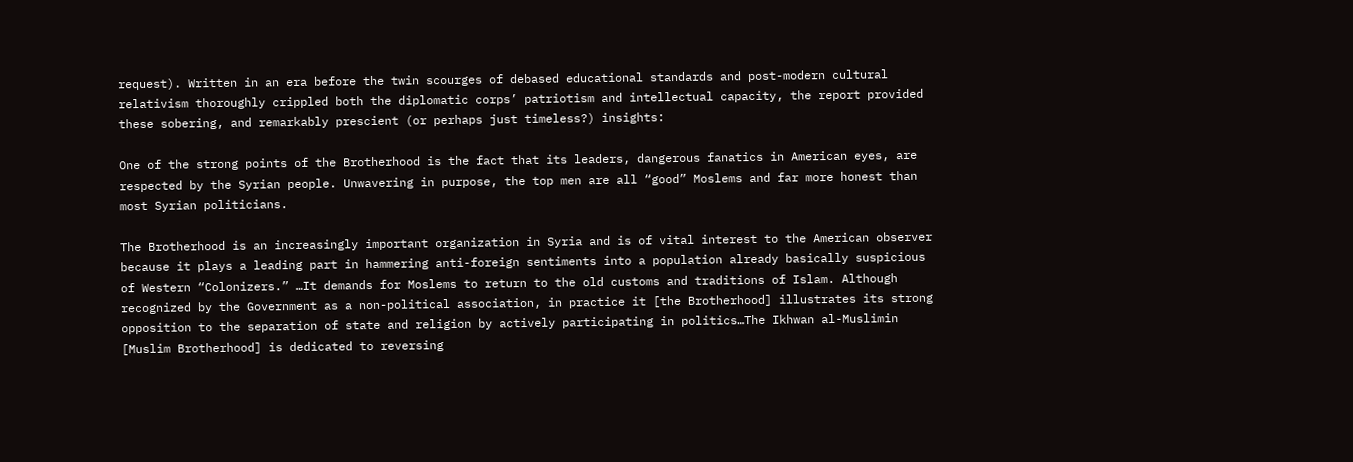request). Written in an era before the twin scourges of debased educational standards and post-modern cultural relativism thoroughly crippled both the diplomatic corps’ patriotism and intellectual capacity, the report provided these sobering, and remarkably prescient (or perhaps just timeless?) insights:

One of the strong points of the Brotherhood is the fact that its leaders, dangerous fanatics in American eyes, are respected by the Syrian people. Unwavering in purpose, the top men are all “good” Moslems and far more honest than most Syrian politicians.

The Brotherhood is an increasingly important organization in Syria and is of vital interest to the American observer because it plays a leading part in hammering anti-foreign sentiments into a population already basically suspicious of Western “Colonizers.” …It demands for Moslems to return to the old customs and traditions of Islam. Although recognized by the Government as a non-political association, in practice it [the Brotherhood] illustrates its strong opposition to the separation of state and religion by actively participating in politics…The Ikhwan al-Muslimin [Muslim Brotherhood] is dedicated to reversing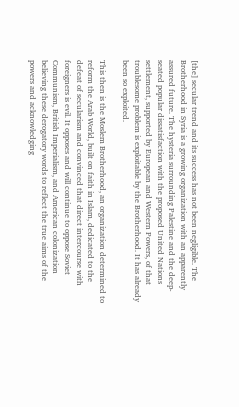[the] secular trend and its success has not been negligible. The Brotherhood in Syria is a growing organization with an apparently assured future. The hysteria surrounding Palestine and the deep-seated popular dissatisfaction with the proposed United Nations settlement, supported by European and Western Powers, of that troublesome problem is exploitable by the Brotherhood. It has already been so exploited.

This then is the Moslem Brotherhood, an organization determined to reform the Arab World, built on faith in Islam, dedicated to the defeat of secularism and convinced that direct intercourse with foreigners is evil. It opposes and will continue to oppose Soviet Communism, British Imperialism, and American colonization believing these derogatory words to reflect the true aims of the powers and acknowledging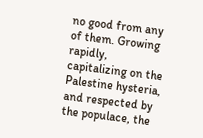no good from any of them. Growing rapidly, capitalizing on the Palestine hysteria, and respected by the populace, the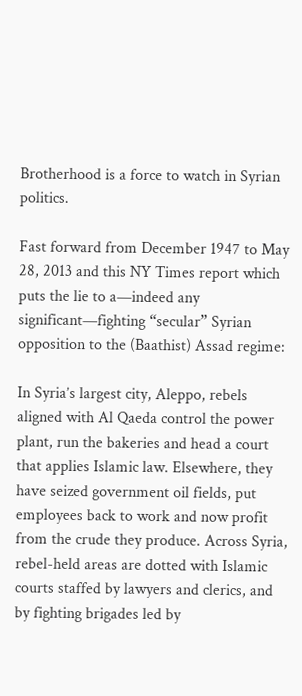Brotherhood is a force to watch in Syrian politics.

Fast forward from December 1947 to May 28, 2013 and this NY Times report which puts the lie to a—indeed any significant—fighting “secular” Syrian opposition to the (Baathist) Assad regime:

In Syria’s largest city, Aleppo, rebels aligned with Al Qaeda control the power plant, run the bakeries and head a court that applies Islamic law. Elsewhere, they have seized government oil fields, put employees back to work and now profit from the crude they produce. Across Syria, rebel-held areas are dotted with Islamic courts staffed by lawyers and clerics, and by fighting brigades led by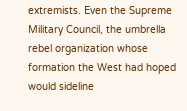extremists. Even the Supreme Military Council, the umbrella rebel organization whose formation the West had hoped would sideline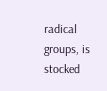radical groups, is stocked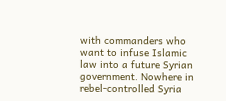with commanders who want to infuse Islamic law into a future Syrian government. Nowhere in rebel-controlled Syria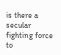is there a secular fighting force to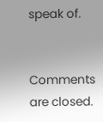speak of.


Comments are closed.